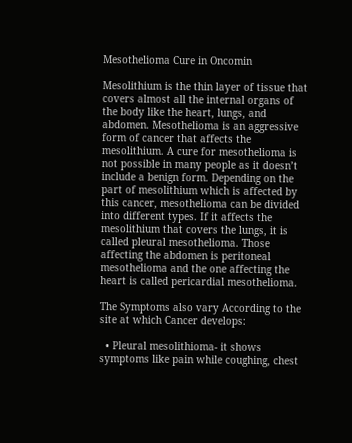Mesothelioma Cure in Oncomin

Mesolithium is the thin layer of tissue that covers almost all the internal organs of the body like the heart, lungs, and abdomen. Mesothelioma is an aggressive form of cancer that affects the mesolithium. A cure for mesothelioma is not possible in many people as it doesn’t include a benign form. Depending on the part of mesolithium which is affected by this cancer, mesothelioma can be divided into different types. If it affects the mesolithium that covers the lungs, it is called pleural mesothelioma. Those affecting the abdomen is peritoneal mesothelioma and the one affecting the heart is called pericardial mesothelioma.

The Symptoms also vary According to the site at which Cancer develops:

  • Pleural mesolithioma- it shows symptoms like pain while coughing, chest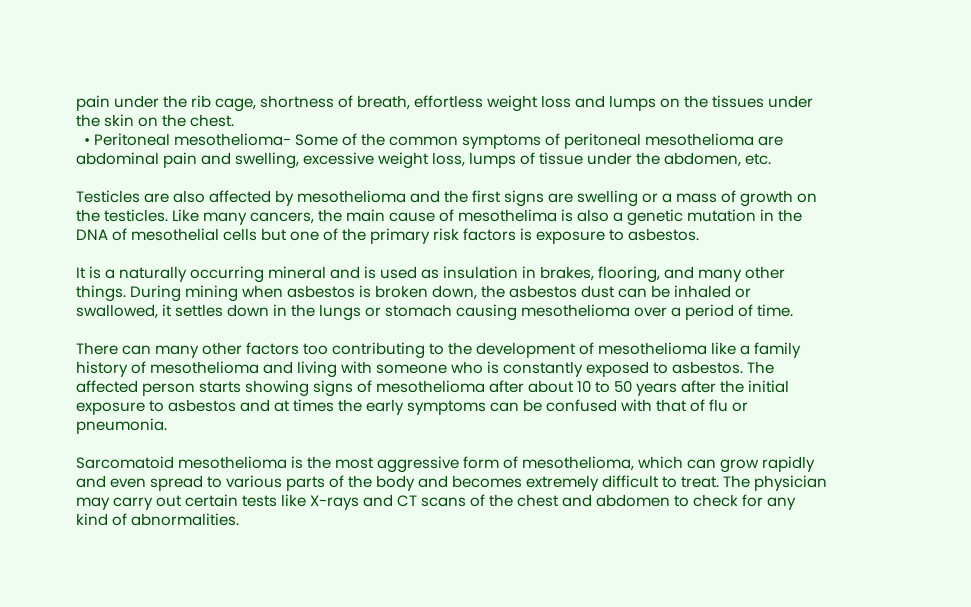pain under the rib cage, shortness of breath, effortless weight loss and lumps on the tissues under the skin on the chest.
  • Peritoneal mesothelioma- Some of the common symptoms of peritoneal mesothelioma are abdominal pain and swelling, excessive weight loss, lumps of tissue under the abdomen, etc.

Testicles are also affected by mesothelioma and the first signs are swelling or a mass of growth on the testicles. Like many cancers, the main cause of mesothelima is also a genetic mutation in the DNA of mesothelial cells but one of the primary risk factors is exposure to asbestos.

It is a naturally occurring mineral and is used as insulation in brakes, flooring, and many other things. During mining when asbestos is broken down, the asbestos dust can be inhaled or swallowed, it settles down in the lungs or stomach causing mesothelioma over a period of time.

There can many other factors too contributing to the development of mesothelioma like a family history of mesothelioma and living with someone who is constantly exposed to asbestos. The affected person starts showing signs of mesothelioma after about 10 to 50 years after the initial exposure to asbestos and at times the early symptoms can be confused with that of flu or pneumonia.

Sarcomatoid mesothelioma is the most aggressive form of mesothelioma, which can grow rapidly and even spread to various parts of the body and becomes extremely difficult to treat. The physician may carry out certain tests like X-rays and CT scans of the chest and abdomen to check for any kind of abnormalities.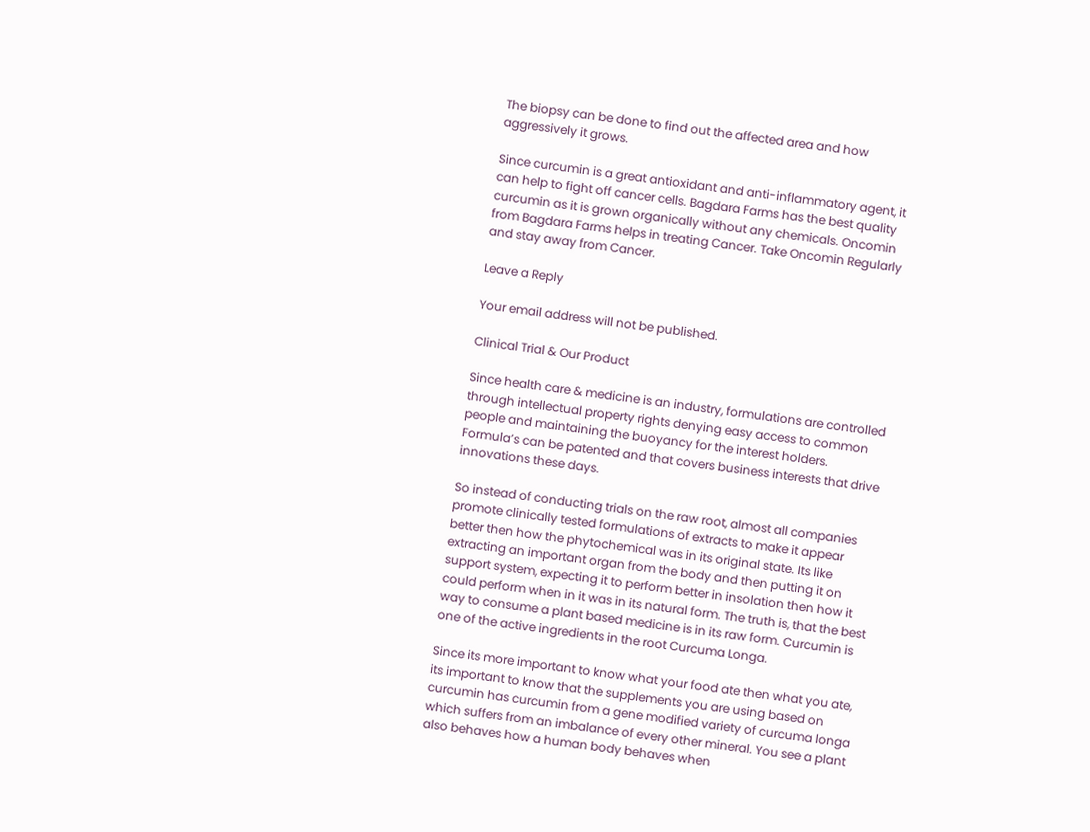The biopsy can be done to find out the affected area and how aggressively it grows.

Since curcumin is a great antioxidant and anti-inflammatory agent, it can help to fight off cancer cells. Bagdara Farms has the best quality curcumin as it is grown organically without any chemicals. Oncomin from Bagdara Farms helps in treating Cancer. Take Oncomin Regularly and stay away from Cancer.

Leave a Reply

Your email address will not be published.

Clinical Trial & Our Product

Since health care & medicine is an industry, formulations are controlled through intellectual property rights denying easy access to common people and maintaining the buoyancy for the interest holders. Formula’s can be patented and that covers business interests that drive innovations these days.

So instead of conducting trials on the raw root, almost all companies promote clinically tested formulations of extracts to make it appear better then how the phytochemical was in its original state. Its like extracting an important organ from the body and then putting it on support system, expecting it to perform better in insolation then how it could perform when in it was in its natural form. The truth is, that the best way to consume a plant based medicine is in its raw form. Curcumin is one of the active ingredients in the root Curcuma Longa.

Since its more important to know what your food ate then what you ate, its important to know that the supplements you are using based on curcumin has curcumin from a gene modified variety of curcuma longa which suffers from an imbalance of every other mineral. You see a plant also behaves how a human body behaves when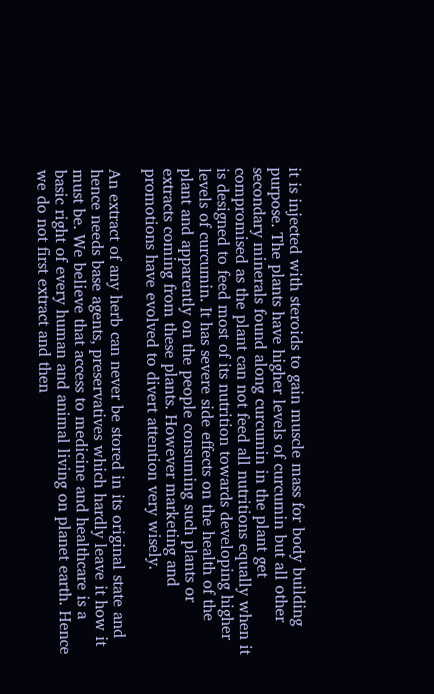it is injected with steroids to gain muscle mass for body building purpose. The plants have higher levels of curcumin but all other secondary minerals found along curcumin in the plant get compromised as the plant can not feed all nutritions equally when it is designed to feed most of its nutrition towards developing higher levels of curcumin. It has severe side effects on the health of the plant and apparently on the people consuming such plants or extracts coming from these plants. However marketing and promotions have evolved to divert attention very wisely.

An extract of any herb can never be stored in its original state and hence needs base agents, preservatives which hardly leave it how it must be. We believe that access to medicine and healthcare is a basic right of every human and animal living on planet earth. Hence we do not first extract and then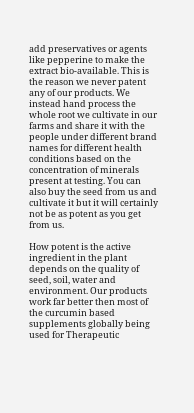add preservatives or agents like pepperine to make the extract bio-available. This is the reason we never patent any of our products. We instead hand process the whole root we cultivate in our farms and share it with the people under different brand names for different health conditions based on the concentration of minerals present at testing. You can also buy the seed from us and cultivate it but it will certainly not be as potent as you get from us.

How potent is the active ingredient in the plant depends on the quality of seed, soil, water and environment. Our products work far better then most of the curcumin based supplements globally being used for Therapeutic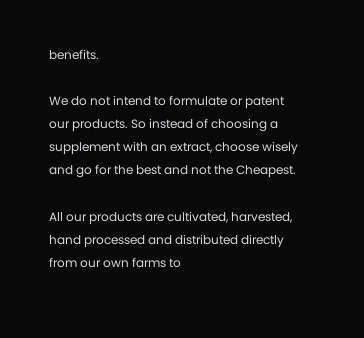benefits.

We do not intend to formulate or patent our products. So instead of choosing a supplement with an extract, choose wisely and go for the best and not the Cheapest.

All our products are cultivated, harvested, hand processed and distributed directly from our own farms to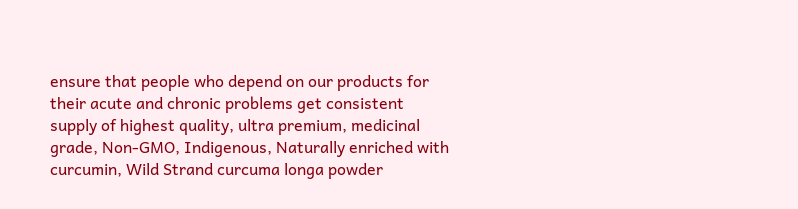ensure that people who depend on our products for their acute and chronic problems get consistent supply of highest quality, ultra premium, medicinal grade, Non-GMO, Indigenous, Naturally enriched with curcumin, Wild Strand curcuma longa powder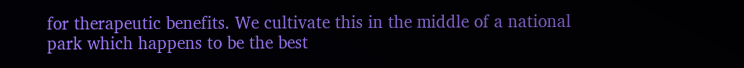for therapeutic benefits. We cultivate this in the middle of a national park which happens to be the best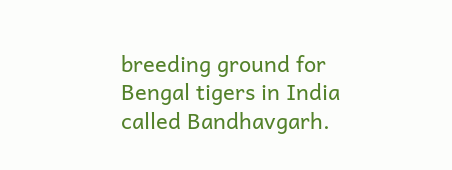breeding ground for Bengal tigers in India called Bandhavgarh.